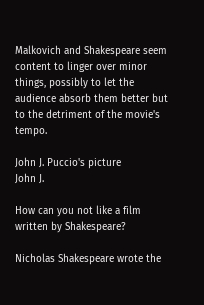Malkovich and Shakespeare seem content to linger over minor things, possibly to let the audience absorb them better but to the detriment of the movie's tempo.

John J. Puccio's picture
John J.

How can you not like a film written by Shakespeare?

Nicholas Shakespeare wrote the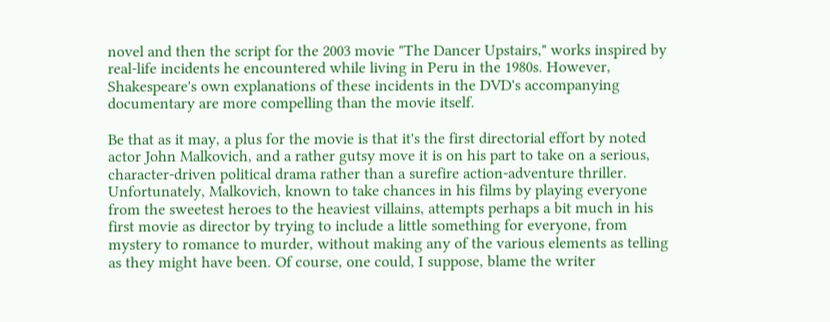novel and then the script for the 2003 movie "The Dancer Upstairs," works inspired by real-life incidents he encountered while living in Peru in the 1980s. However, Shakespeare's own explanations of these incidents in the DVD's accompanying documentary are more compelling than the movie itself.

Be that as it may, a plus for the movie is that it's the first directorial effort by noted actor John Malkovich, and a rather gutsy move it is on his part to take on a serious, character-driven political drama rather than a surefire action-adventure thriller. Unfortunately, Malkovich, known to take chances in his films by playing everyone from the sweetest heroes to the heaviest villains, attempts perhaps a bit much in his first movie as director by trying to include a little something for everyone, from mystery to romance to murder, without making any of the various elements as telling as they might have been. Of course, one could, I suppose, blame the writer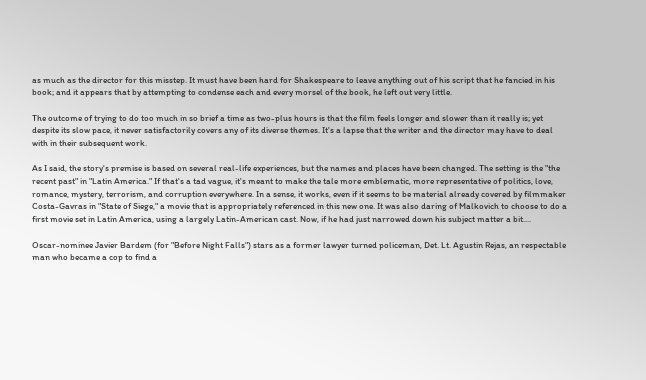as much as the director for this misstep. It must have been hard for Shakespeare to leave anything out of his script that he fancied in his book; and it appears that by attempting to condense each and every morsel of the book, he left out very little.

The outcome of trying to do too much in so brief a time as two-plus hours is that the film feels longer and slower than it really is; yet despite its slow pace, it never satisfactorily covers any of its diverse themes. It's a lapse that the writer and the director may have to deal with in their subsequent work.

As I said, the story's premise is based on several real-life experiences, but the names and places have been changed. The setting is the "the recent past" in "Latin America." If that's a tad vague, it's meant to make the tale more emblematic, more representative of politics, love, romance, mystery, terrorism, and corruption everywhere. In a sense, it works, even if it seems to be material already covered by filmmaker Costa-Gavras in "State of Siege," a movie that is appropriately referenced in this new one. It was also daring of Malkovich to choose to do a first movie set in Latin America, using a largely Latin-American cast. Now, if he had just narrowed down his subject matter a bit....

Oscar-nominee Javier Bardem (for "Before Night Falls") stars as a former lawyer turned policeman, Det. Lt. Agustin Rejas, an respectable man who became a cop to find a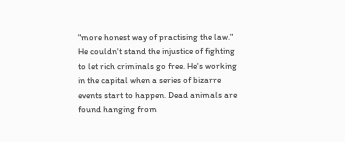"more honest way of practising the law." He couldn't stand the injustice of fighting to let rich criminals go free. He's working in the capital when a series of bizarre events start to happen. Dead animals are found hanging from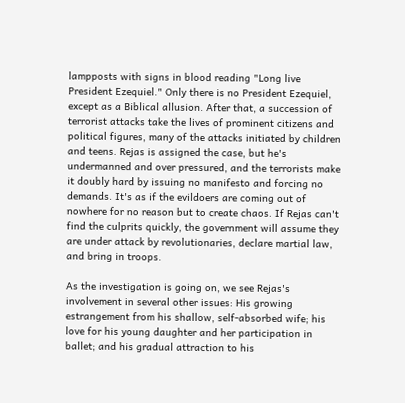lampposts with signs in blood reading "Long live President Ezequiel." Only there is no President Ezequiel, except as a Biblical allusion. After that, a succession of terrorist attacks take the lives of prominent citizens and political figures, many of the attacks initiated by children and teens. Rejas is assigned the case, but he's undermanned and over pressured, and the terrorists make it doubly hard by issuing no manifesto and forcing no demands. It's as if the evildoers are coming out of nowhere for no reason but to create chaos. If Rejas can't find the culprits quickly, the government will assume they are under attack by revolutionaries, declare martial law, and bring in troops.

As the investigation is going on, we see Rejas's involvement in several other issues: His growing estrangement from his shallow, self-absorbed wife; his love for his young daughter and her participation in ballet; and his gradual attraction to his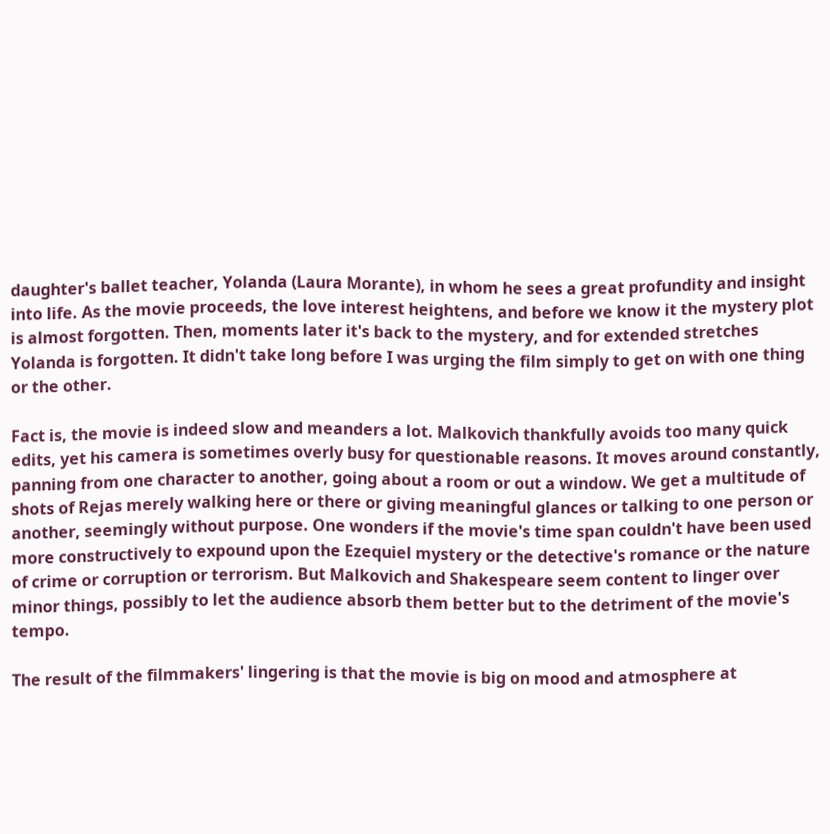daughter's ballet teacher, Yolanda (Laura Morante), in whom he sees a great profundity and insight into life. As the movie proceeds, the love interest heightens, and before we know it the mystery plot is almost forgotten. Then, moments later it's back to the mystery, and for extended stretches Yolanda is forgotten. It didn't take long before I was urging the film simply to get on with one thing or the other.

Fact is, the movie is indeed slow and meanders a lot. Malkovich thankfully avoids too many quick edits, yet his camera is sometimes overly busy for questionable reasons. It moves around constantly, panning from one character to another, going about a room or out a window. We get a multitude of shots of Rejas merely walking here or there or giving meaningful glances or talking to one person or another, seemingly without purpose. One wonders if the movie's time span couldn't have been used more constructively to expound upon the Ezequiel mystery or the detective's romance or the nature of crime or corruption or terrorism. But Malkovich and Shakespeare seem content to linger over minor things, possibly to let the audience absorb them better but to the detriment of the movie's tempo.

The result of the filmmakers' lingering is that the movie is big on mood and atmosphere at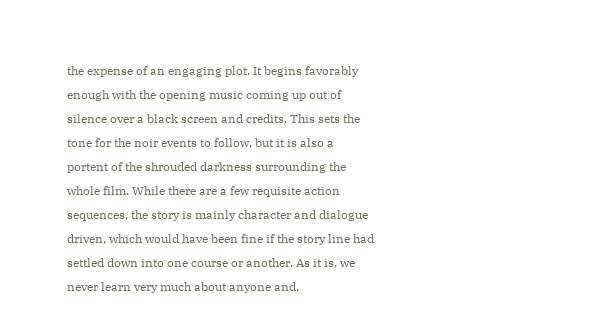the expense of an engaging plot. It begins favorably enough with the opening music coming up out of silence over a black screen and credits. This sets the tone for the noir events to follow, but it is also a portent of the shrouded darkness surrounding the whole film. While there are a few requisite action sequences, the story is mainly character and dialogue driven, which would have been fine if the story line had settled down into one course or another. As it is, we never learn very much about anyone and,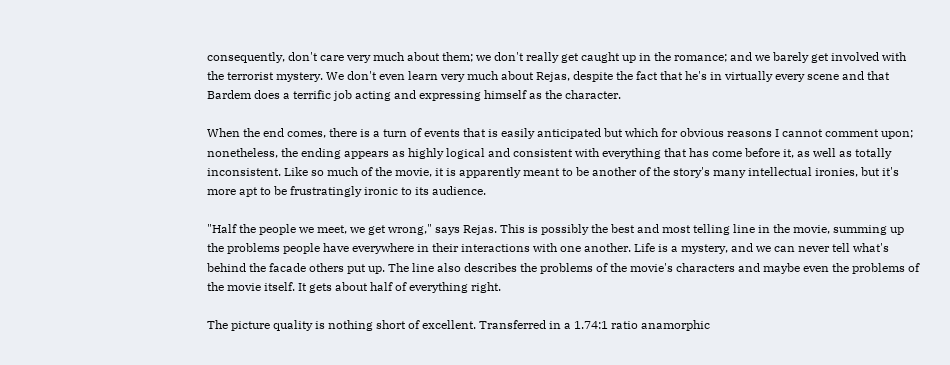consequently, don't care very much about them; we don't really get caught up in the romance; and we barely get involved with the terrorist mystery. We don't even learn very much about Rejas, despite the fact that he's in virtually every scene and that Bardem does a terrific job acting and expressing himself as the character.

When the end comes, there is a turn of events that is easily anticipated but which for obvious reasons I cannot comment upon; nonetheless, the ending appears as highly logical and consistent with everything that has come before it, as well as totally inconsistent. Like so much of the movie, it is apparently meant to be another of the story's many intellectual ironies, but it's more apt to be frustratingly ironic to its audience.

"Half the people we meet, we get wrong," says Rejas. This is possibly the best and most telling line in the movie, summing up the problems people have everywhere in their interactions with one another. Life is a mystery, and we can never tell what's behind the facade others put up. The line also describes the problems of the movie's characters and maybe even the problems of the movie itself. It gets about half of everything right.

The picture quality is nothing short of excellent. Transferred in a 1.74:1 ratio anamorphic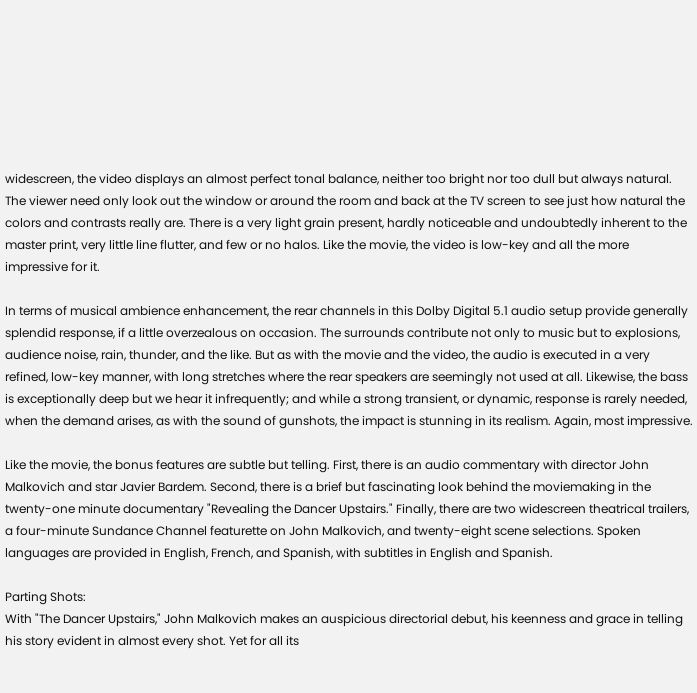widescreen, the video displays an almost perfect tonal balance, neither too bright nor too dull but always natural. The viewer need only look out the window or around the room and back at the TV screen to see just how natural the colors and contrasts really are. There is a very light grain present, hardly noticeable and undoubtedly inherent to the master print, very little line flutter, and few or no halos. Like the movie, the video is low-key and all the more impressive for it.

In terms of musical ambience enhancement, the rear channels in this Dolby Digital 5.1 audio setup provide generally splendid response, if a little overzealous on occasion. The surrounds contribute not only to music but to explosions, audience noise, rain, thunder, and the like. But as with the movie and the video, the audio is executed in a very refined, low-key manner, with long stretches where the rear speakers are seemingly not used at all. Likewise, the bass is exceptionally deep but we hear it infrequently; and while a strong transient, or dynamic, response is rarely needed, when the demand arises, as with the sound of gunshots, the impact is stunning in its realism. Again, most impressive.

Like the movie, the bonus features are subtle but telling. First, there is an audio commentary with director John Malkovich and star Javier Bardem. Second, there is a brief but fascinating look behind the moviemaking in the twenty-one minute documentary "Revealing the Dancer Upstairs." Finally, there are two widescreen theatrical trailers, a four-minute Sundance Channel featurette on John Malkovich, and twenty-eight scene selections. Spoken languages are provided in English, French, and Spanish, with subtitles in English and Spanish.

Parting Shots:
With "The Dancer Upstairs," John Malkovich makes an auspicious directorial debut, his keenness and grace in telling his story evident in almost every shot. Yet for all its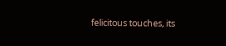felicitous touches, its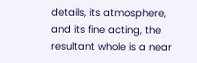details, its atmosphere, and its fine acting, the resultant whole is a near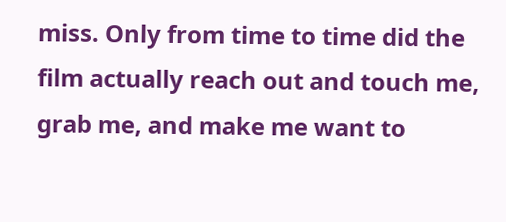miss. Only from time to time did the film actually reach out and touch me, grab me, and make me want to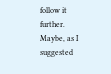follow it further. Maybe, as I suggested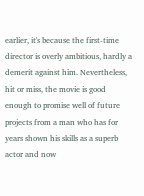earlier, it's because the first-time director is overly ambitious, hardly a demerit against him. Nevertheless, hit or miss, the movie is good enough to promise well of future projects from a man who has for years shown his skills as a superb actor and now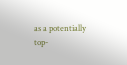as a potentially top-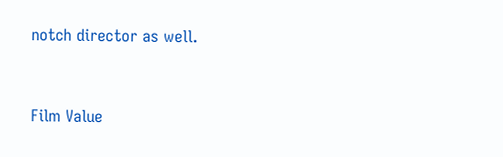notch director as well.


Film Value